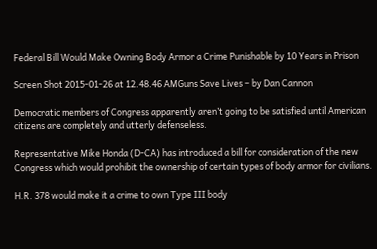Federal Bill Would Make Owning Body Armor a Crime Punishable by 10 Years in Prison

Screen Shot 2015-01-26 at 12.48.46 AMGuns Save Lives – by Dan Cannon

Democratic members of Congress apparently aren’t going to be satisfied until American citizens are completely and utterly defenseless.

Representative Mike Honda (D-CA) has introduced a bill for consideration of the new Congress which would prohibit the ownership of certain types of body armor for civilians.

H.R. 378 would make it a crime to own Type III body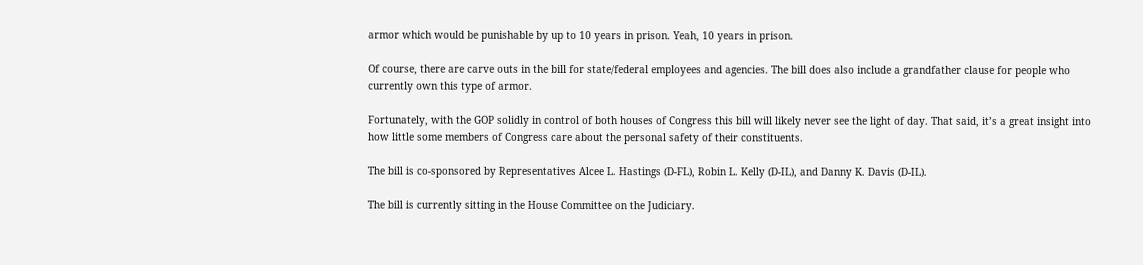armor which would be punishable by up to 10 years in prison. Yeah, 10 years in prison.

Of course, there are carve outs in the bill for state/federal employees and agencies. The bill does also include a grandfather clause for people who currently own this type of armor.

Fortunately, with the GOP solidly in control of both houses of Congress this bill will likely never see the light of day. That said, it’s a great insight into how little some members of Congress care about the personal safety of their constituents.

The bill is co-sponsored by Representatives Alcee L. Hastings (D-FL), Robin L. Kelly (D-IL), and Danny K. Davis (D-IL).

The bill is currently sitting in the House Committee on the Judiciary.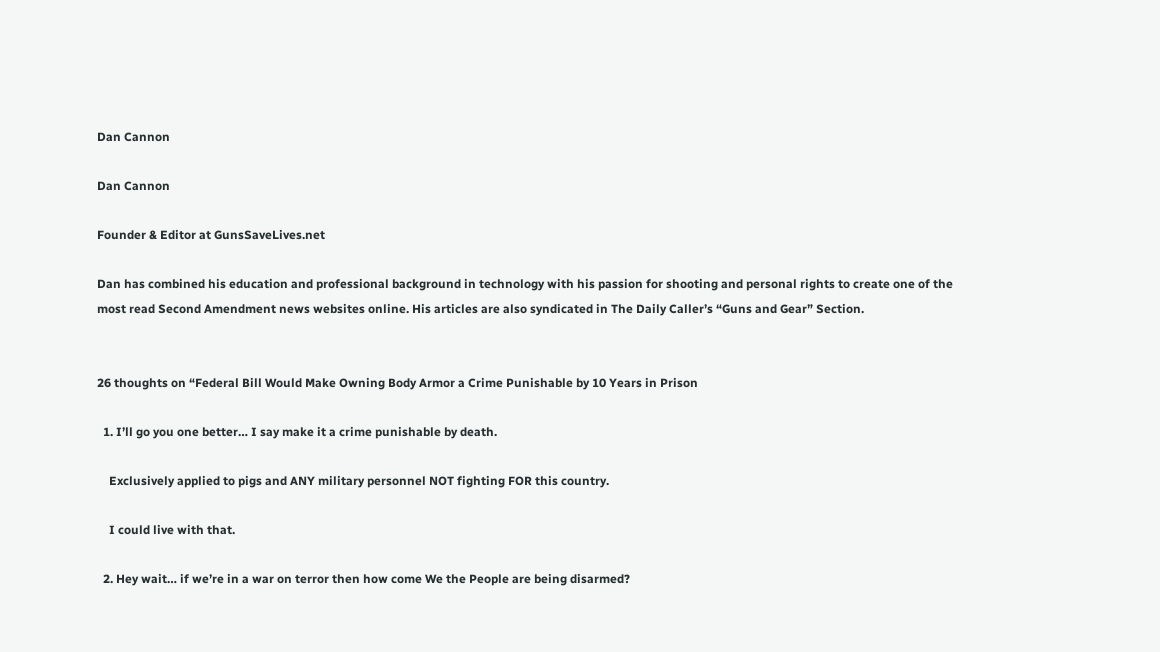Dan Cannon

Dan Cannon

Founder & Editor at GunsSaveLives.net

Dan has combined his education and professional background in technology with his passion for shooting and personal rights to create one of the most read Second Amendment news websites online. His articles are also syndicated in The Daily Caller’s “Guns and Gear” Section.


26 thoughts on “Federal Bill Would Make Owning Body Armor a Crime Punishable by 10 Years in Prison

  1. I’ll go you one better… I say make it a crime punishable by death.

    Exclusively applied to pigs and ANY military personnel NOT fighting FOR this country.

    I could live with that.

  2. Hey wait… if we’re in a war on terror then how come We the People are being disarmed?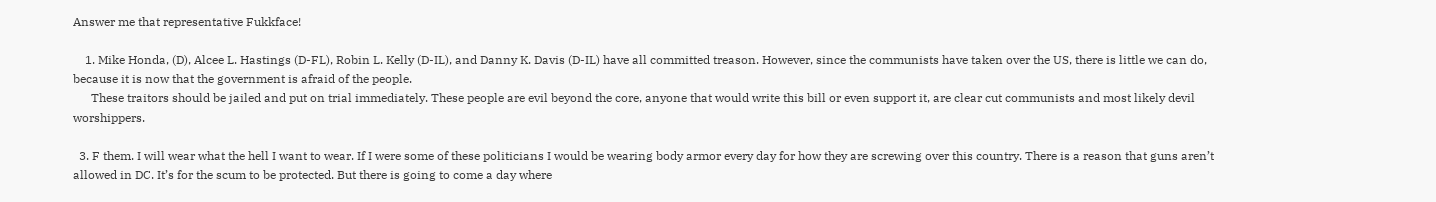Answer me that representative Fukkface!

    1. Mike Honda, (D), Alcee L. Hastings (D-FL), Robin L. Kelly (D-IL), and Danny K. Davis (D-IL) have all committed treason. However, since the communists have taken over the US, there is little we can do, because it is now that the government is afraid of the people.
      These traitors should be jailed and put on trial immediately. These people are evil beyond the core, anyone that would write this bill or even support it, are clear cut communists and most likely devil worshippers.

  3. F them. I will wear what the hell I want to wear. If I were some of these politicians I would be wearing body armor every day for how they are screwing over this country. There is a reason that guns aren’t allowed in DC. It’s for the scum to be protected. But there is going to come a day where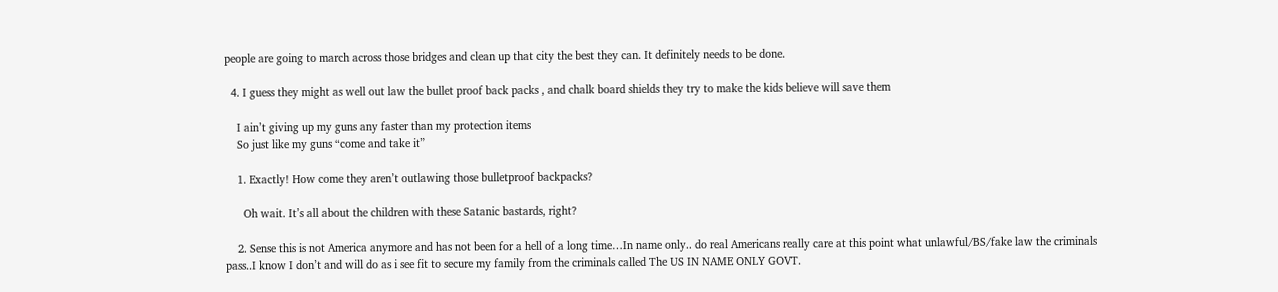people are going to march across those bridges and clean up that city the best they can. It definitely needs to be done.

  4. I guess they might as well out law the bullet proof back packs , and chalk board shields they try to make the kids believe will save them

    I ain’t giving up my guns any faster than my protection items
    So just like my guns “come and take it”

    1. Exactly! How come they aren’t outlawing those bulletproof backpacks?

      Oh wait. It’s all about the children with these Satanic bastards, right?

    2. Sense this is not America anymore and has not been for a hell of a long time…In name only.. do real Americans really care at this point what unlawful/BS/fake law the criminals pass..I know I don’t and will do as i see fit to secure my family from the criminals called The US IN NAME ONLY GOVT.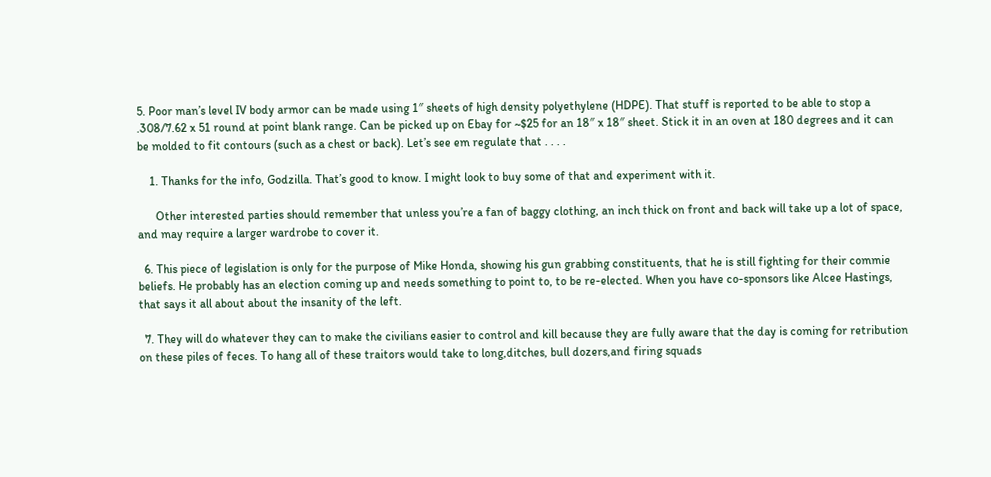5. Poor man’s level IV body armor can be made using 1″ sheets of high density polyethylene (HDPE). That stuff is reported to be able to stop a .308/7.62 x 51 round at point blank range. Can be picked up on Ebay for ~$25 for an 18″ x 18″ sheet. Stick it in an oven at 180 degrees and it can be molded to fit contours (such as a chest or back). Let’s see em regulate that . . . .

    1. Thanks for the info, Godzilla. That’s good to know. I might look to buy some of that and experiment with it.

      Other interested parties should remember that unless you’re a fan of baggy clothing, an inch thick on front and back will take up a lot of space, and may require a larger wardrobe to cover it.

  6. This piece of legislation is only for the purpose of Mike Honda, showing his gun grabbing constituents, that he is still fighting for their commie beliefs. He probably has an election coming up and needs something to point to, to be re-elected. When you have co-sponsors like Alcee Hastings, that says it all about about the insanity of the left.

  7. They will do whatever they can to make the civilians easier to control and kill because they are fully aware that the day is coming for retribution on these piles of feces. To hang all of these traitors would take to long,ditches, bull dozers,and firing squads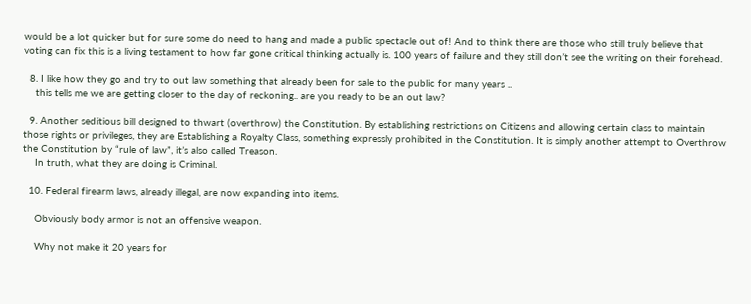would be a lot quicker but for sure some do need to hang and made a public spectacle out of! And to think there are those who still truly believe that voting can fix this is a living testament to how far gone critical thinking actually is. 100 years of failure and they still don’t see the writing on their forehead.

  8. I like how they go and try to out law something that already been for sale to the public for many years ..
    this tells me we are getting closer to the day of reckoning.. are you ready to be an out law?

  9. Another seditious bill designed to thwart (overthrow) the Constitution. By establishing restrictions on Citizens and allowing certain class to maintain those rights or privileges, they are Establishing a Royalty Class, something expressly prohibited in the Constitution. It is simply another attempt to Overthrow the Constitution by “rule of law”, it’s also called Treason.
    In truth, what they are doing is Criminal.

  10. Federal firearm laws, already illegal, are now expanding into items.

    Obviously body armor is not an offensive weapon.

    Why not make it 20 years for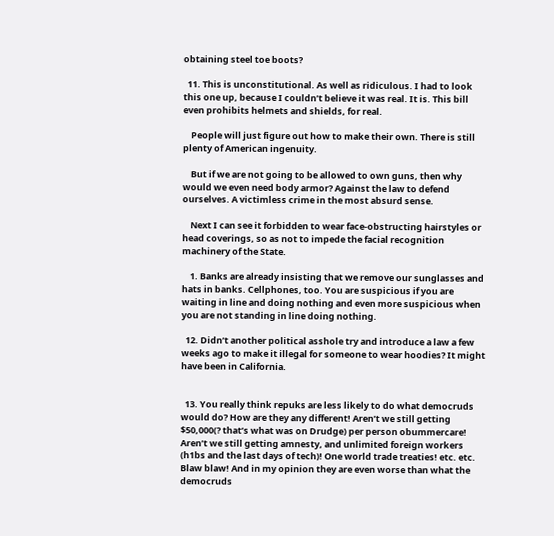obtaining steel toe boots?

  11. This is unconstitutional. As well as ridiculous. I had to look this one up, because I couldn’t believe it was real. It is. This bill even prohibits helmets and shields, for real.

    People will just figure out how to make their own. There is still plenty of American ingenuity.

    But if we are not going to be allowed to own guns, then why would we even need body armor? Against the law to defend ourselves. A victimless crime in the most absurd sense.

    Next I can see it forbidden to wear face-obstructing hairstyles or head coverings, so as not to impede the facial recognition machinery of the State.

    1. Banks are already insisting that we remove our sunglasses and hats in banks. Cellphones, too. You are suspicious if you are waiting in line and doing nothing and even more suspicious when you are not standing in line doing nothing.

  12. Didn’t another political asshole try and introduce a law a few weeks ago to make it illegal for someone to wear hoodies? It might have been in California.


  13. You really think repuks are less likely to do what democruds would do? How are they any different! Aren’t we still getting $50,000(? that’s what was on Drudge) per person obummercare! Aren’t we still getting amnesty, and unlimited foreign workers (h1bs and the last days of tech)! One world trade treaties! etc. etc. Blaw blaw! And in my opinion they are even worse than what the democruds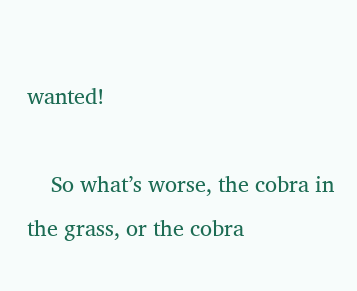wanted!

    So what’s worse, the cobra in the grass, or the cobra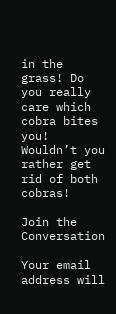in the grass! Do you really care which cobra bites you! Wouldn’t you rather get rid of both cobras!

Join the Conversation

Your email address will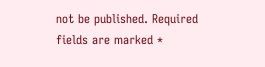not be published. Required fields are marked *